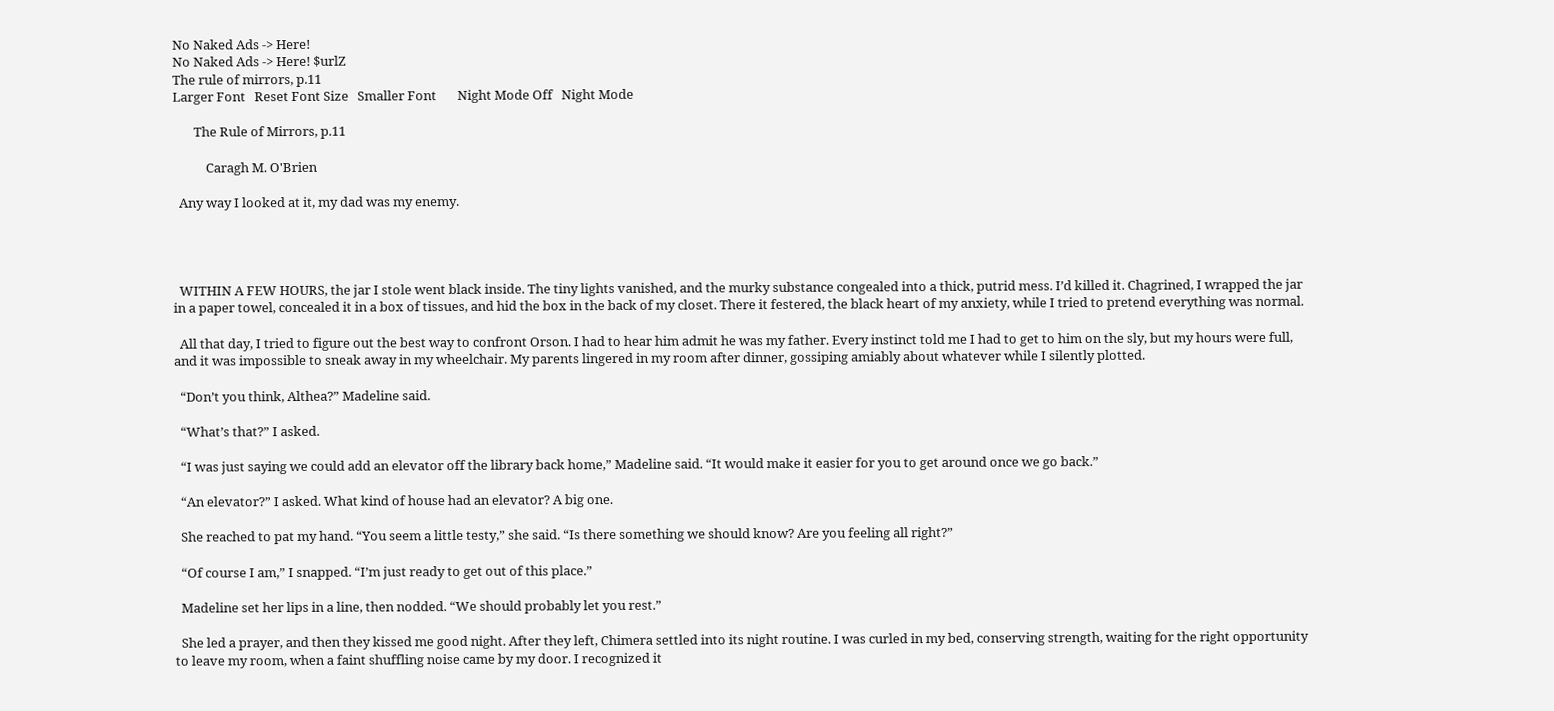No Naked Ads -> Here!
No Naked Ads -> Here! $urlZ
The rule of mirrors, p.11
Larger Font   Reset Font Size   Smaller Font       Night Mode Off   Night Mode

       The Rule of Mirrors, p.11

           Caragh M. O'Brien

  Any way I looked at it, my dad was my enemy.




  WITHIN A FEW HOURS, the jar I stole went black inside. The tiny lights vanished, and the murky substance congealed into a thick, putrid mess. I’d killed it. Chagrined, I wrapped the jar in a paper towel, concealed it in a box of tissues, and hid the box in the back of my closet. There it festered, the black heart of my anxiety, while I tried to pretend everything was normal.

  All that day, I tried to figure out the best way to confront Orson. I had to hear him admit he was my father. Every instinct told me I had to get to him on the sly, but my hours were full, and it was impossible to sneak away in my wheelchair. My parents lingered in my room after dinner, gossiping amiably about whatever while I silently plotted.

  “Don’t you think, Althea?” Madeline said.

  “What’s that?” I asked.

  “I was just saying we could add an elevator off the library back home,” Madeline said. “It would make it easier for you to get around once we go back.”

  “An elevator?” I asked. What kind of house had an elevator? A big one.

  She reached to pat my hand. “You seem a little testy,” she said. “Is there something we should know? Are you feeling all right?”

  “Of course I am,” I snapped. “I’m just ready to get out of this place.”

  Madeline set her lips in a line, then nodded. “We should probably let you rest.”

  She led a prayer, and then they kissed me good night. After they left, Chimera settled into its night routine. I was curled in my bed, conserving strength, waiting for the right opportunity to leave my room, when a faint shuffling noise came by my door. I recognized it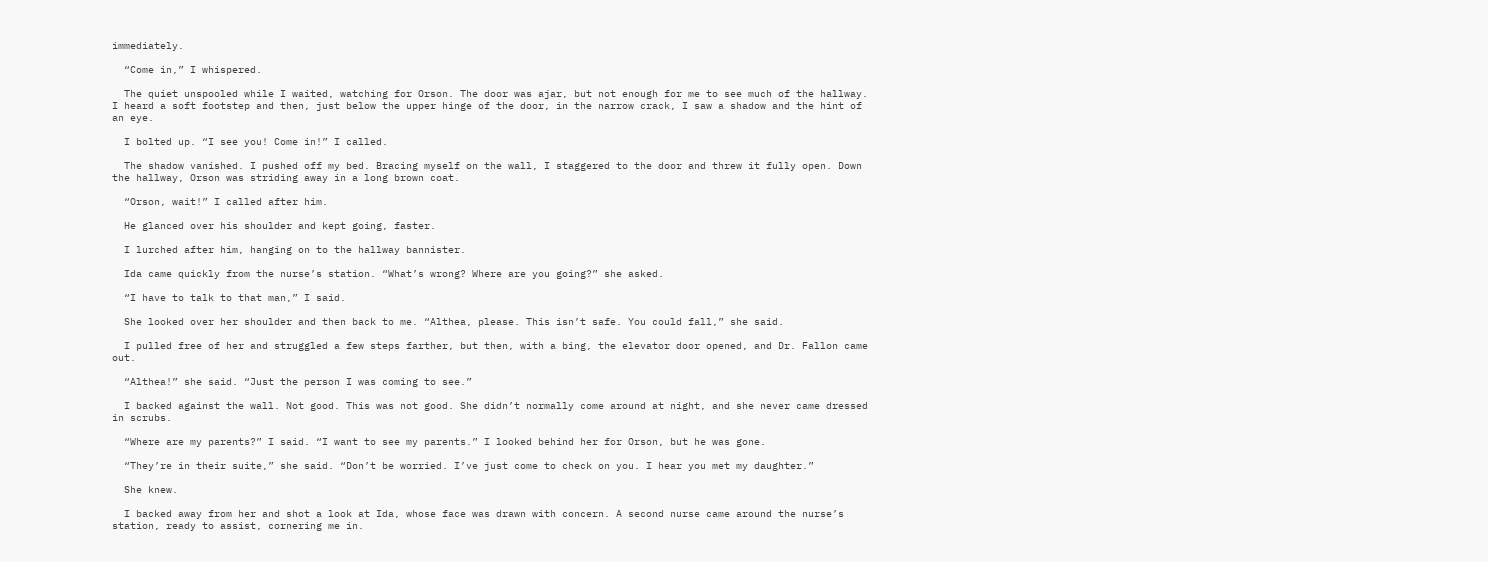immediately.

  “Come in,” I whispered.

  The quiet unspooled while I waited, watching for Orson. The door was ajar, but not enough for me to see much of the hallway. I heard a soft footstep and then, just below the upper hinge of the door, in the narrow crack, I saw a shadow and the hint of an eye.

  I bolted up. “I see you! Come in!” I called.

  The shadow vanished. I pushed off my bed. Bracing myself on the wall, I staggered to the door and threw it fully open. Down the hallway, Orson was striding away in a long brown coat.

  “Orson, wait!” I called after him.

  He glanced over his shoulder and kept going, faster.

  I lurched after him, hanging on to the hallway bannister.

  Ida came quickly from the nurse’s station. “What’s wrong? Where are you going?” she asked.

  “I have to talk to that man,” I said.

  She looked over her shoulder and then back to me. “Althea, please. This isn’t safe. You could fall,” she said.

  I pulled free of her and struggled a few steps farther, but then, with a bing, the elevator door opened, and Dr. Fallon came out.

  “Althea!” she said. “Just the person I was coming to see.”

  I backed against the wall. Not good. This was not good. She didn’t normally come around at night, and she never came dressed in scrubs.

  “Where are my parents?” I said. “I want to see my parents.” I looked behind her for Orson, but he was gone.

  “They’re in their suite,” she said. “Don’t be worried. I’ve just come to check on you. I hear you met my daughter.”

  She knew.

  I backed away from her and shot a look at Ida, whose face was drawn with concern. A second nurse came around the nurse’s station, ready to assist, cornering me in.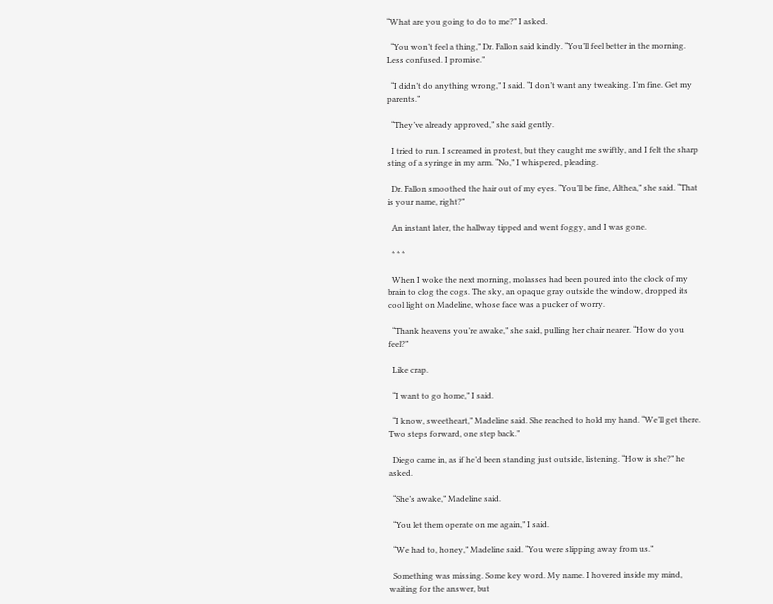“What are you going to do to me?” I asked.

  “You won’t feel a thing,” Dr. Fallon said kindly. “You’ll feel better in the morning. Less confused. I promise.”

  “I didn’t do anything wrong,” I said. “I don’t want any tweaking. I’m fine. Get my parents.”

  “They’ve already approved,” she said gently.

  I tried to run. I screamed in protest, but they caught me swiftly, and I felt the sharp sting of a syringe in my arm. “No,” I whispered, pleading.

  Dr. Fallon smoothed the hair out of my eyes. “You’ll be fine, Althea,” she said. “That is your name, right?”

  An instant later, the hallway tipped and went foggy, and I was gone.

  * * *

  When I woke the next morning, molasses had been poured into the clock of my brain to clog the cogs. The sky, an opaque gray outside the window, dropped its cool light on Madeline, whose face was a pucker of worry.

  “Thank heavens you’re awake,” she said, pulling her chair nearer. “How do you feel?”

  Like crap.

  “I want to go home,” I said.

  “I know, sweetheart,” Madeline said. She reached to hold my hand. “We’ll get there. Two steps forward, one step back.”

  Diego came in, as if he’d been standing just outside, listening. “How is she?” he asked.

  “She’s awake,” Madeline said.

  “You let them operate on me again,” I said.

  “We had to, honey,” Madeline said. “You were slipping away from us.”

  Something was missing. Some key word. My name. I hovered inside my mind, waiting for the answer, but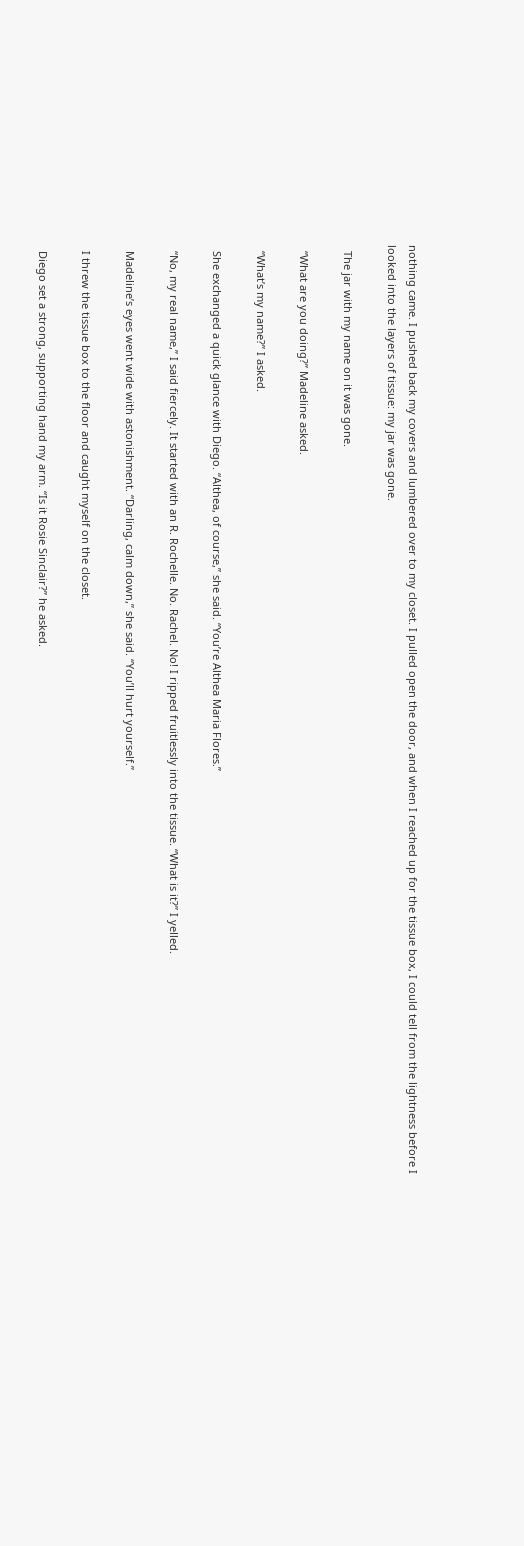nothing came. I pushed back my covers and lumbered over to my closet. I pulled open the door, and when I reached up for the tissue box, I could tell from the lightness before I looked into the layers of tissue: my jar was gone.

  The jar with my name on it was gone.

  “What are you doing?” Madeline asked.

  “What’s my name?” I asked.

  She exchanged a quick glance with Diego. “Althea, of course,” she said. “You’re Althea Maria Flores.”

  “No, my real name,” I said fiercely. It started with an R. Rochelle. No. Rachel. No! I ripped fruitlessly into the tissue. “What is it?” I yelled.

  Madeline’s eyes went wide with astonishment. “Darling, calm down,” she said. “You’ll hurt yourself.”

  I threw the tissue box to the floor and caught myself on the closet.

  Diego set a strong, supporting hand my arm. “Is it Rosie Sinclair?” he asked.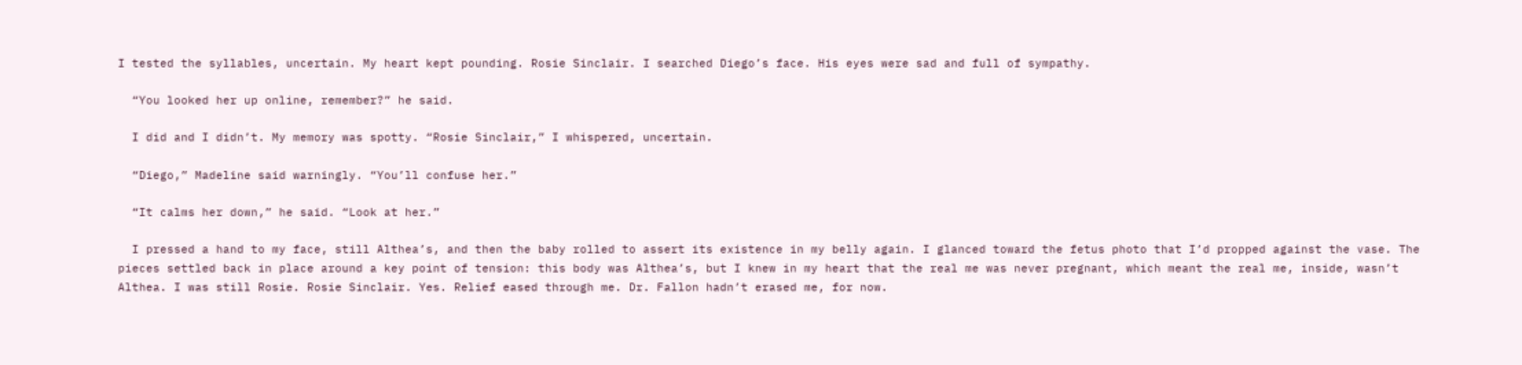I tested the syllables, uncertain. My heart kept pounding. Rosie Sinclair. I searched Diego’s face. His eyes were sad and full of sympathy.

  “You looked her up online, remember?” he said.

  I did and I didn’t. My memory was spotty. “Rosie Sinclair,” I whispered, uncertain.

  “Diego,” Madeline said warningly. “You’ll confuse her.”

  “It calms her down,” he said. “Look at her.”

  I pressed a hand to my face, still Althea’s, and then the baby rolled to assert its existence in my belly again. I glanced toward the fetus photo that I’d propped against the vase. The pieces settled back in place around a key point of tension: this body was Althea’s, but I knew in my heart that the real me was never pregnant, which meant the real me, inside, wasn’t Althea. I was still Rosie. Rosie Sinclair. Yes. Relief eased through me. Dr. Fallon hadn’t erased me, for now.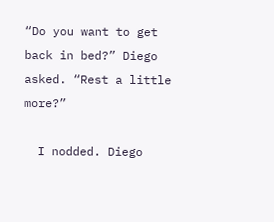“Do you want to get back in bed?” Diego asked. “Rest a little more?”

  I nodded. Diego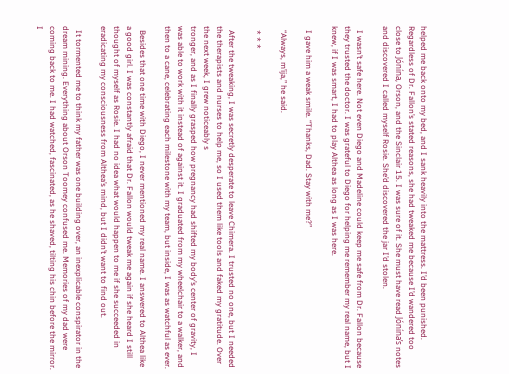helped me back onto my bed, and I sank heavily into the mattress. I’d been punished. Regardless of Dr. Fallon’s stated reasons, she had tweaked me because I’d wandered too close to Jónína, Orson, and the Sinclair 15. I was sure of it. She must have read Jónína’s notes and discovered I called myself Rosie. She’d discovered the jar I’d stolen.

  I wasn’t safe here. Not even Diego and Madeline could keep me safe from Dr. Fallon because they trusted the doctor. I was grateful to Diego for helping me remember my real name, but I knew, if I was smart, I had to play Althea as long as I was here.

  I gave him a weak smile. “Thanks, Dad. Stay with me?”

  “Always, m’ija,” he said.

  * * *

  After the tweaking, I was secretly desperate to leave Chimera. I trusted no one, but I needed the therapists and nurses to help me, so I used them like tools and faked my gratitude. Over the next week, I grew noticeably s
tronger, and as I finally grasped how pregnancy had shifted my body’s center of gravity, I was able to work with it instead of against it. I graduated from my wheelchair to a walker, and then to a cane, celebrating each milestone with my team, but inside, I was as watchful as ever.

  Besides that one time with Diego, I never mentioned my real name. I answered to Althea like a good girl. I was constantly afraid that Dr. Fallon would tweak me again if she heard I still thought of myself as Rosie. I had no idea what would happen to me if she succeeded in eradicating my consciousness from Althea’s mind, but I didn’t want to find out.

  It tormented me to think my father was one building over, an inexplicable conspirator in the dream mining. Everything about Orson Toomey confused me. Memories of my dad were coming back to me. I had watched, fascinated, as he shaved, tilting his chin before the mirror. I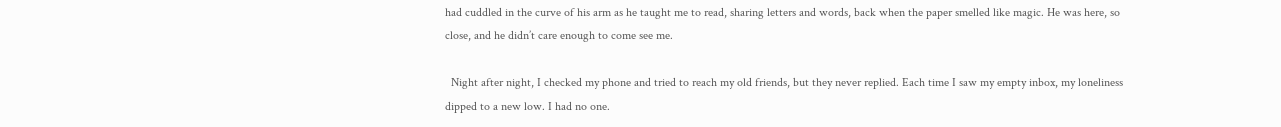had cuddled in the curve of his arm as he taught me to read, sharing letters and words, back when the paper smelled like magic. He was here, so close, and he didn’t care enough to come see me.

  Night after night, I checked my phone and tried to reach my old friends, but they never replied. Each time I saw my empty inbox, my loneliness dipped to a new low. I had no one.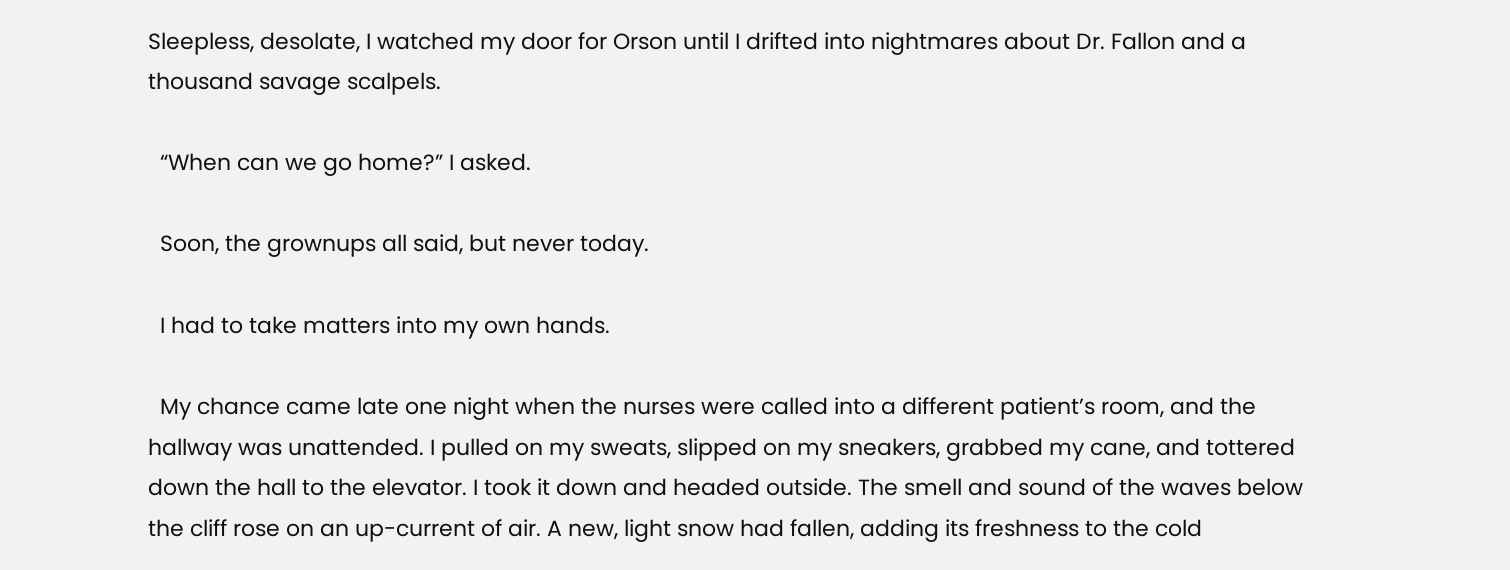Sleepless, desolate, I watched my door for Orson until I drifted into nightmares about Dr. Fallon and a thousand savage scalpels.

  “When can we go home?” I asked.

  Soon, the grownups all said, but never today.

  I had to take matters into my own hands.

  My chance came late one night when the nurses were called into a different patient’s room, and the hallway was unattended. I pulled on my sweats, slipped on my sneakers, grabbed my cane, and tottered down the hall to the elevator. I took it down and headed outside. The smell and sound of the waves below the cliff rose on an up-current of air. A new, light snow had fallen, adding its freshness to the cold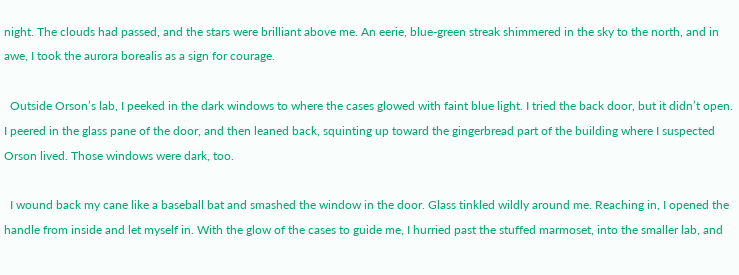night. The clouds had passed, and the stars were brilliant above me. An eerie, blue-green streak shimmered in the sky to the north, and in awe, I took the aurora borealis as a sign for courage.

  Outside Orson’s lab, I peeked in the dark windows to where the cases glowed with faint blue light. I tried the back door, but it didn’t open. I peered in the glass pane of the door, and then leaned back, squinting up toward the gingerbread part of the building where I suspected Orson lived. Those windows were dark, too.

  I wound back my cane like a baseball bat and smashed the window in the door. Glass tinkled wildly around me. Reaching in, I opened the handle from inside and let myself in. With the glow of the cases to guide me, I hurried past the stuffed marmoset, into the smaller lab, and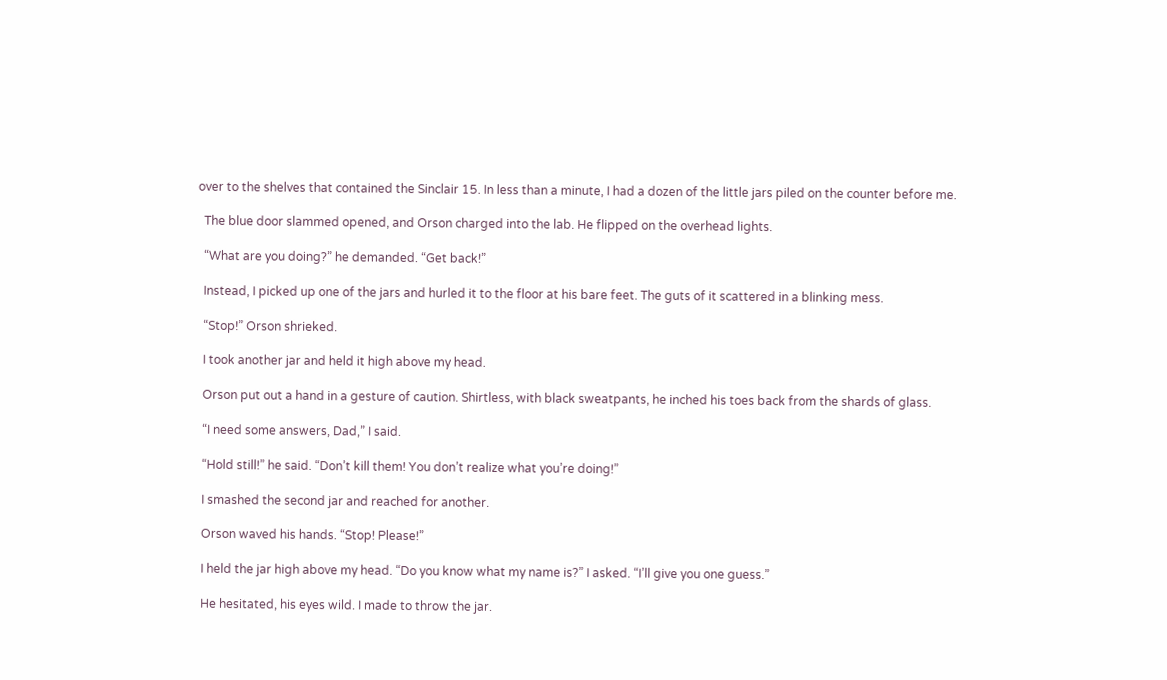over to the shelves that contained the Sinclair 15. In less than a minute, I had a dozen of the little jars piled on the counter before me.

  The blue door slammed opened, and Orson charged into the lab. He flipped on the overhead lights.

  “What are you doing?” he demanded. “Get back!”

  Instead, I picked up one of the jars and hurled it to the floor at his bare feet. The guts of it scattered in a blinking mess.

  “Stop!” Orson shrieked.

  I took another jar and held it high above my head.

  Orson put out a hand in a gesture of caution. Shirtless, with black sweatpants, he inched his toes back from the shards of glass.

  “I need some answers, Dad,” I said.

  “Hold still!” he said. “Don’t kill them! You don’t realize what you’re doing!”

  I smashed the second jar and reached for another.

  Orson waved his hands. “Stop! Please!”

  I held the jar high above my head. “Do you know what my name is?” I asked. “I’ll give you one guess.”

  He hesitated, his eyes wild. I made to throw the jar.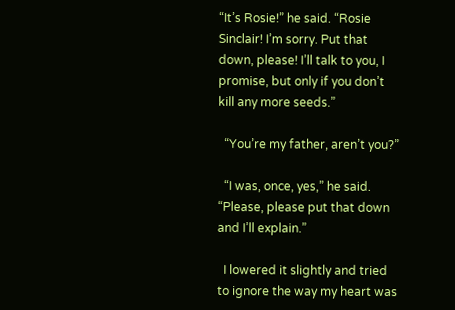“It’s Rosie!” he said. “Rosie Sinclair! I’m sorry. Put that down, please! I’ll talk to you, I promise, but only if you don’t kill any more seeds.”

  “You’re my father, aren’t you?”

  “I was, once, yes,” he said. “Please, please put that down and I’ll explain.”

  I lowered it slightly and tried to ignore the way my heart was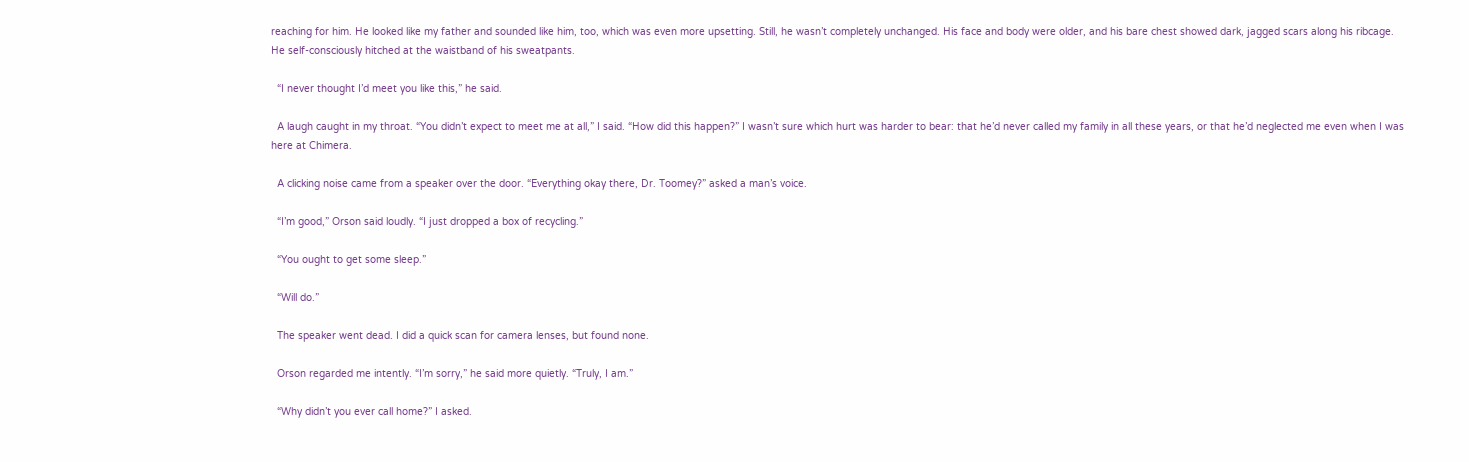reaching for him. He looked like my father and sounded like him, too, which was even more upsetting. Still, he wasn’t completely unchanged. His face and body were older, and his bare chest showed dark, jagged scars along his ribcage. He self-consciously hitched at the waistband of his sweatpants.

  “I never thought I’d meet you like this,” he said.

  A laugh caught in my throat. “You didn’t expect to meet me at all,” I said. “How did this happen?” I wasn’t sure which hurt was harder to bear: that he’d never called my family in all these years, or that he’d neglected me even when I was here at Chimera.

  A clicking noise came from a speaker over the door. “Everything okay there, Dr. Toomey?” asked a man’s voice.

  “I’m good,” Orson said loudly. “I just dropped a box of recycling.”

  “You ought to get some sleep.”

  “Will do.”

  The speaker went dead. I did a quick scan for camera lenses, but found none.

  Orson regarded me intently. “I’m sorry,” he said more quietly. “Truly, I am.”

  “Why didn’t you ever call home?” I asked.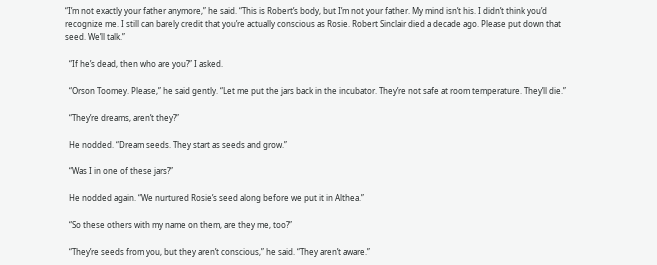“I’m not exactly your father anymore,” he said. “This is Robert’s body, but I’m not your father. My mind isn’t his. I didn’t think you’d recognize me. I still can barely credit that you’re actually conscious as Rosie. Robert Sinclair died a decade ago. Please put down that seed. We’ll talk.”

  “If he’s dead, then who are you?” I asked.

  “Orson Toomey. Please,” he said gently. “Let me put the jars back in the incubator. They’re not safe at room temperature. They’ll die.”

  “They’re dreams, aren’t they?”

  He nodded. “Dream seeds. They start as seeds and grow.”

  “Was I in one of these jars?”

  He nodded again. “We nurtured Rosie’s seed along before we put it in Althea.”

  “So these others with my name on them, are they me, too?”

  “They’re seeds from you, but they aren’t conscious,” he said. “They aren’t aware.”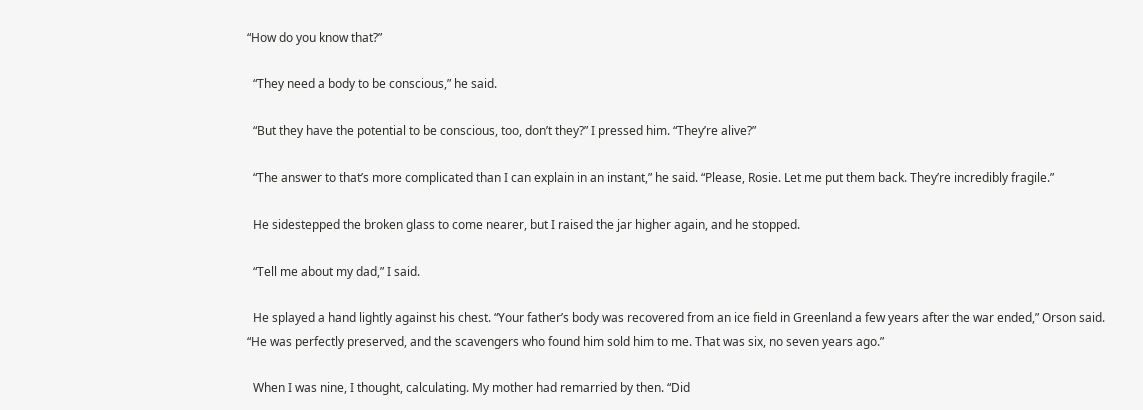“How do you know that?”

  “They need a body to be conscious,” he said.

  “But they have the potential to be conscious, too, don’t they?” I pressed him. “They’re alive?”

  “The answer to that’s more complicated than I can explain in an instant,” he said. “Please, Rosie. Let me put them back. They’re incredibly fragile.”

  He sidestepped the broken glass to come nearer, but I raised the jar higher again, and he stopped.

  “Tell me about my dad,” I said.

  He splayed a hand lightly against his chest. “Your father’s body was recovered from an ice field in Greenland a few years after the war ended,” Orson said. “He was perfectly preserved, and the scavengers who found him sold him to me. That was six, no seven years ago.”

  When I was nine, I thought, calculating. My mother had remarried by then. “Did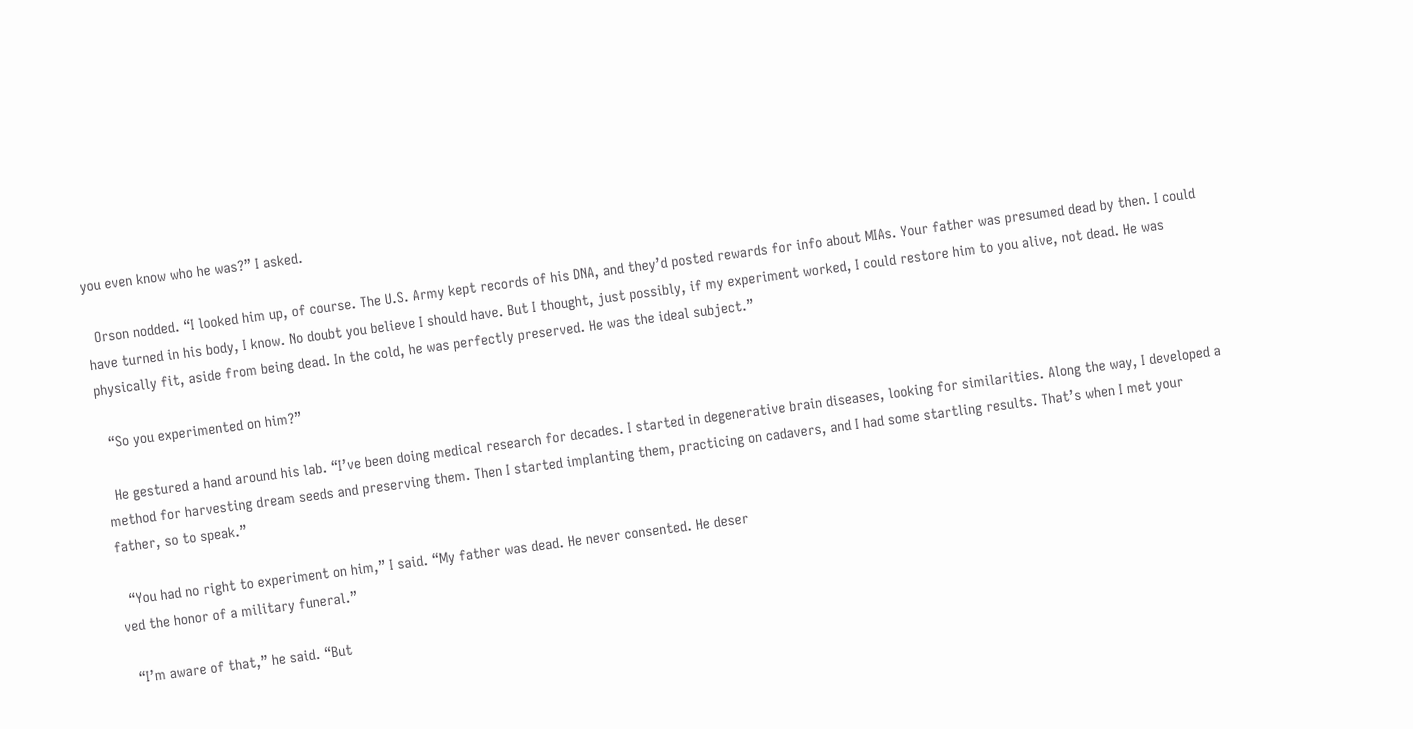you even know who he was?” I asked.

  Orson nodded. “I looked him up, of course. The U.S. Army kept records of his DNA, and they’d posted rewards for info about MIAs. Your father was presumed dead by then. I could have turned in his body, I know. No doubt you believe I should have. But I thought, just possibly, if my experiment worked, I could restore him to you alive, not dead. He was physically fit, aside from being dead. In the cold, he was perfectly preserved. He was the ideal subject.”

  “So you experimented on him?”

  He gestured a hand around his lab. “I’ve been doing medical research for decades. I started in degenerative brain diseases, looking for similarities. Along the way, I developed a method for harvesting dream seeds and preserving them. Then I started implanting them, practicing on cadavers, and I had some startling results. That’s when I met your father, so to speak.”

  “You had no right to experiment on him,” I said. “My father was dead. He never consented. He deser
ved the honor of a military funeral.”

  “I’m aware of that,” he said. “But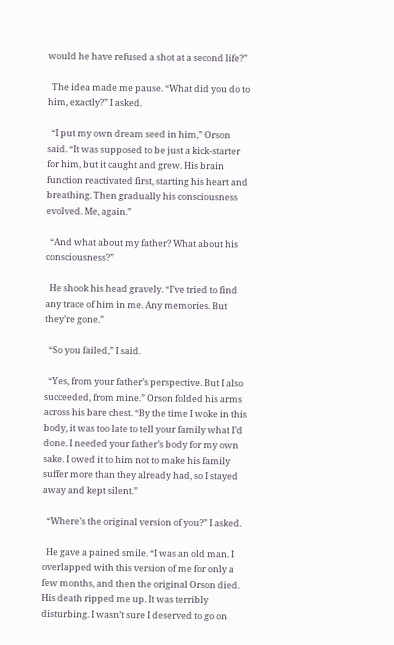would he have refused a shot at a second life?”

  The idea made me pause. “What did you do to him, exactly?” I asked.

  “I put my own dream seed in him,” Orson said. “It was supposed to be just a kick-starter for him, but it caught and grew. His brain function reactivated first, starting his heart and breathing. Then gradually his consciousness evolved. Me, again.”

  “And what about my father? What about his consciousness?”

  He shook his head gravely. “I’ve tried to find any trace of him in me. Any memories. But they’re gone.”

  “So you failed,” I said.

  “Yes, from your father’s perspective. But I also succeeded, from mine.” Orson folded his arms across his bare chest. “By the time I woke in this body, it was too late to tell your family what I’d done. I needed your father’s body for my own sake. I owed it to him not to make his family suffer more than they already had, so I stayed away and kept silent.”

  “Where’s the original version of you?” I asked.

  He gave a pained smile. “I was an old man. I overlapped with this version of me for only a few months, and then the original Orson died. His death ripped me up. It was terribly disturbing. I wasn’t sure I deserved to go on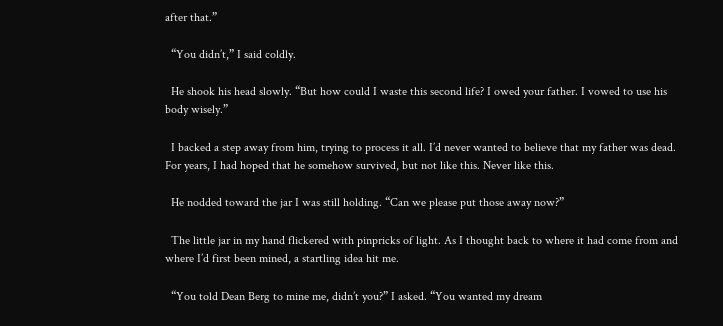after that.”

  “You didn’t,” I said coldly.

  He shook his head slowly. “But how could I waste this second life? I owed your father. I vowed to use his body wisely.”

  I backed a step away from him, trying to process it all. I’d never wanted to believe that my father was dead. For years, I had hoped that he somehow survived, but not like this. Never like this.

  He nodded toward the jar I was still holding. “Can we please put those away now?”

  The little jar in my hand flickered with pinpricks of light. As I thought back to where it had come from and where I’d first been mined, a startling idea hit me.

  “You told Dean Berg to mine me, didn’t you?” I asked. “You wanted my dream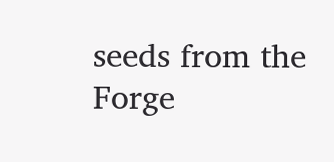seeds from the Forge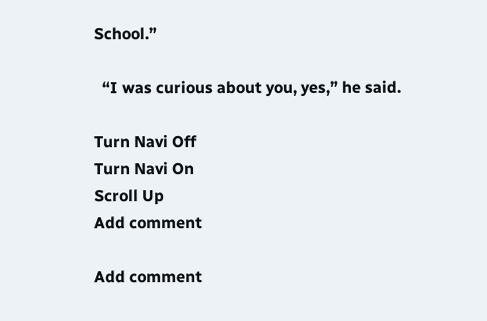School.”

  “I was curious about you, yes,” he said.

Turn Navi Off
Turn Navi On
Scroll Up
Add comment

Add comment